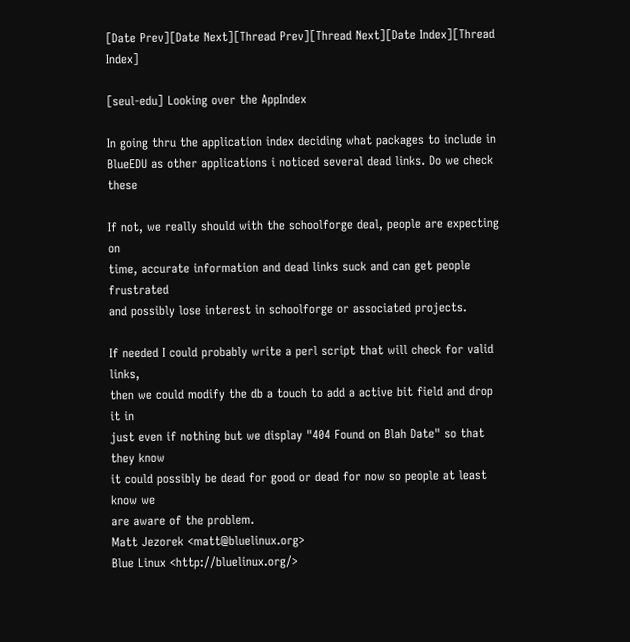[Date Prev][Date Next][Thread Prev][Thread Next][Date Index][Thread Index]

[seul-edu] Looking over the AppIndex

In going thru the application index deciding what packages to include in
BlueEDU as other applications i noticed several dead links. Do we check these

If not, we really should with the schoolforge deal, people are expecting on
time, accurate information and dead links suck and can get people frustrated
and possibly lose interest in schoolforge or associated projects.

If needed I could probably write a perl script that will check for valid links,
then we could modify the db a touch to add a active bit field and drop it in
just even if nothing but we display "404 Found on Blah Date" so that they know
it could possibly be dead for good or dead for now so people at least know we
are aware of the problem.
Matt Jezorek <matt@bluelinux.org>
Blue Linux <http://bluelinux.org/>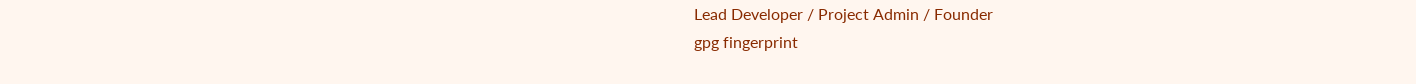Lead Developer / Project Admin / Founder
gpg fingerprint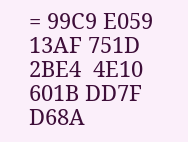= 99C9 E059 13AF 751D 2BE4  4E10 601B DD7F D68A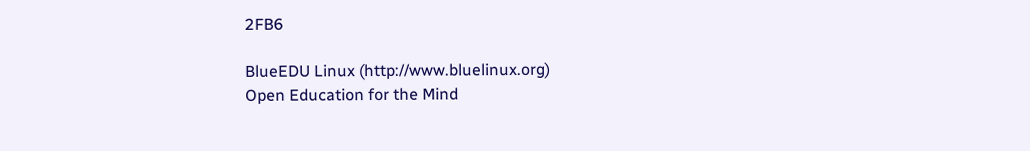2FB6

BlueEDU Linux (http://www.bluelinux.org)
Open Education for the Mind